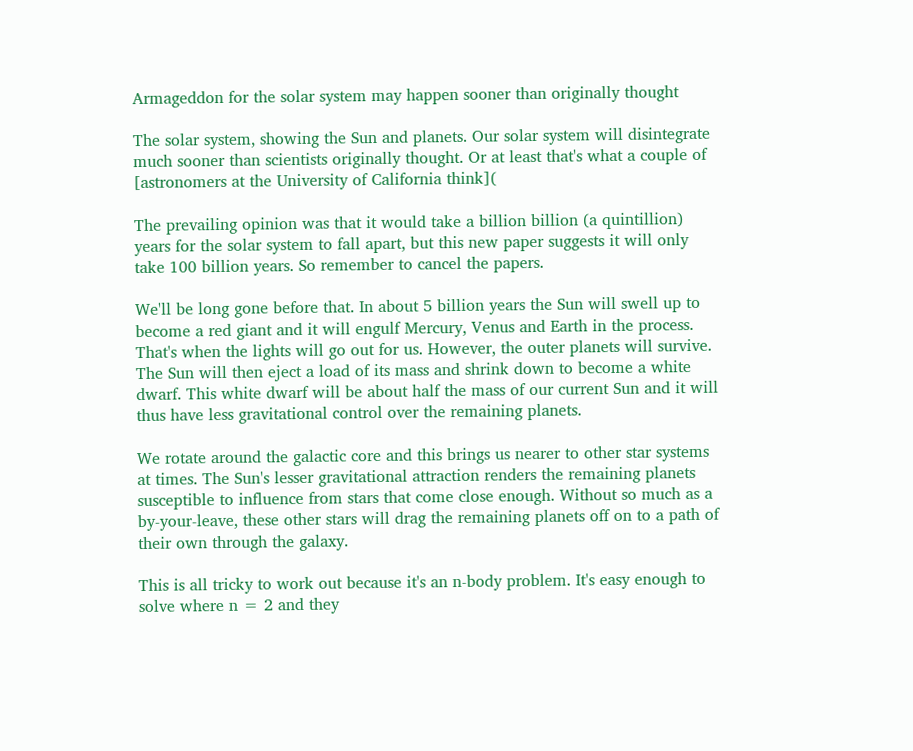Armageddon for the solar system may happen sooner than originally thought

The solar system, showing the Sun and planets. Our solar system will disintegrate much sooner than scientists originally thought. Or at least that's what a couple of [astronomers at the University of California think](

The prevailing opinion was that it would take a billion billion (a quintillion) years for the solar system to fall apart, but this new paper suggests it will only take 100 billion years. So remember to cancel the papers.

We'll be long gone before that. In about 5 billion years the Sun will swell up to become a red giant and it will engulf Mercury, Venus and Earth in the process. That's when the lights will go out for us. However, the outer planets will survive. The Sun will then eject a load of its mass and shrink down to become a white dwarf. This white dwarf will be about half the mass of our current Sun and it will thus have less gravitational control over the remaining planets.

We rotate around the galactic core and this brings us nearer to other star systems at times. The Sun's lesser gravitational attraction renders the remaining planets susceptible to influence from stars that come close enough. Without so much as a by-your-leave, these other stars will drag the remaining planets off on to a path of their own through the galaxy.

This is all tricky to work out because it's an n-body problem. It's easy enough to solve where n = 2 and they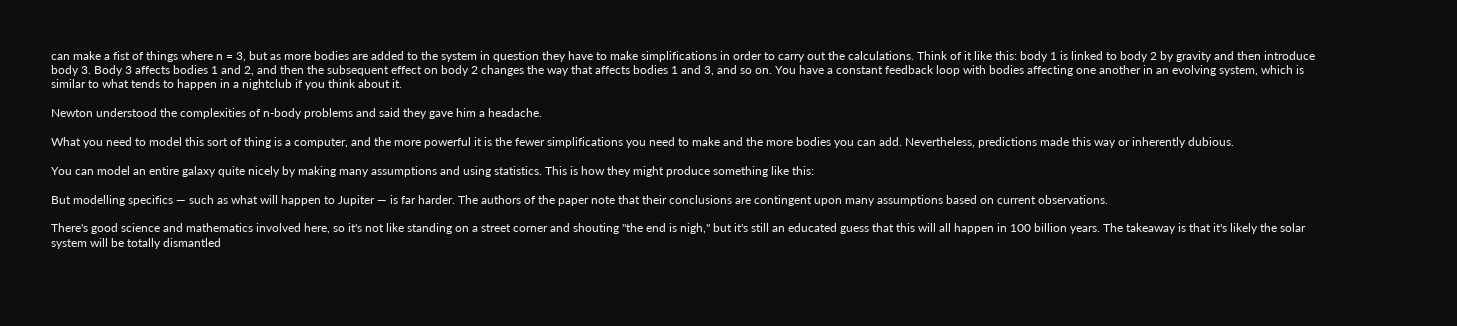can make a fist of things where n = 3, but as more bodies are added to the system in question they have to make simplifications in order to carry out the calculations. Think of it like this: body 1 is linked to body 2 by gravity and then introduce body 3. Body 3 affects bodies 1 and 2, and then the subsequent effect on body 2 changes the way that affects bodies 1 and 3, and so on. You have a constant feedback loop with bodies affecting one another in an evolving system, which is similar to what tends to happen in a nightclub if you think about it.

Newton understood the complexities of n-body problems and said they gave him a headache.

What you need to model this sort of thing is a computer, and the more powerful it is the fewer simplifications you need to make and the more bodies you can add. Nevertheless, predictions made this way or inherently dubious.

You can model an entire galaxy quite nicely by making many assumptions and using statistics. This is how they might produce something like this:

But modelling specifics — such as what will happen to Jupiter — is far harder. The authors of the paper note that their conclusions are contingent upon many assumptions based on current observations.

There's good science and mathematics involved here, so it's not like standing on a street corner and shouting "the end is nigh," but it's still an educated guess that this will all happen in 100 billion years. The takeaway is that it's likely the solar system will be totally dismantled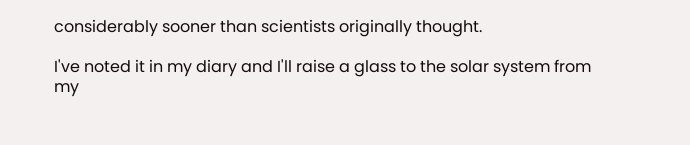considerably sooner than scientists originally thought.

I've noted it in my diary and I'll raise a glass to the solar system from my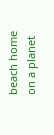beach home on a planet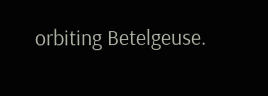orbiting Betelgeuse.